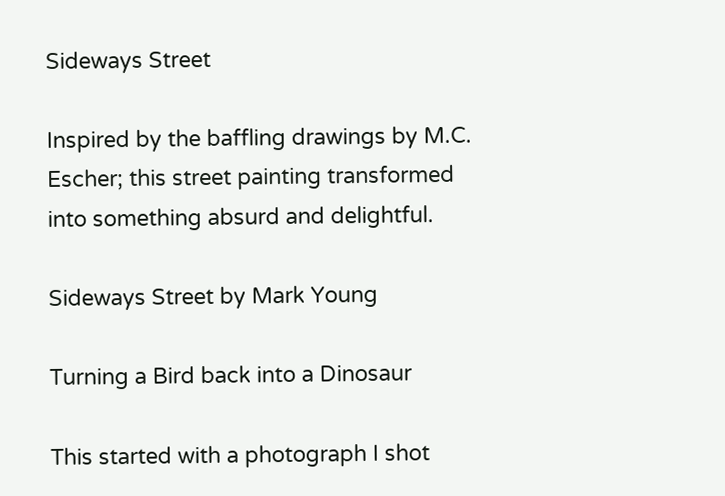Sideways Street

Inspired by the baffling drawings by M.C. Escher; this street painting transformed into something absurd and delightful.

Sideways Street by Mark Young

Turning a Bird back into a Dinosaur

This started with a photograph I shot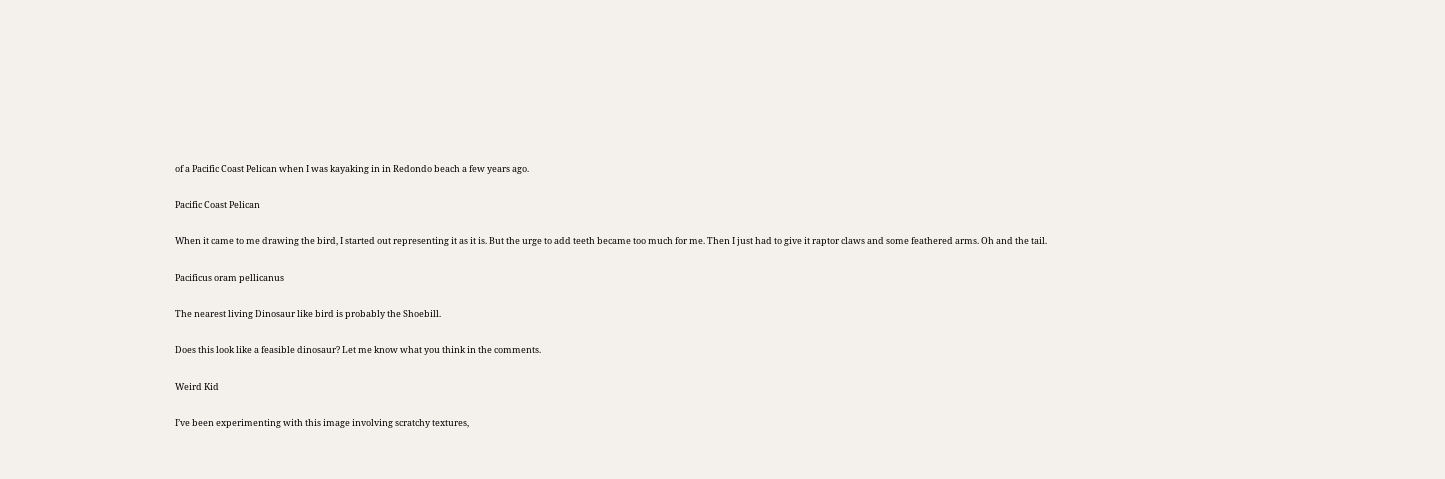of a Pacific Coast Pelican when I was kayaking in in Redondo beach a few years ago.

Pacific Coast Pelican

When it came to me drawing the bird, I started out representing it as it is. But the urge to add teeth became too much for me. Then I just had to give it raptor claws and some feathered arms. Oh and the tail.

Pacificus oram pellicanus

The nearest living Dinosaur like bird is probably the Shoebill.

Does this look like a feasible dinosaur? Let me know what you think in the comments.

Weird Kid

I’ve been experimenting with this image involving scratchy textures,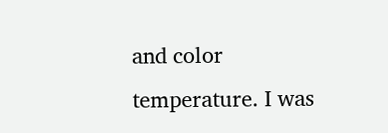and color temperature. I was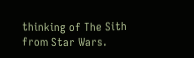thinking of The Sith from Star Wars.